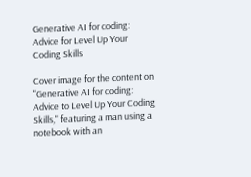Generative AI for coding: Advice for Level Up Your Coding Skills

Cover image for the content on "Generative AI for coding: Advice to Level Up Your Coding Skills," featuring a man using a notebook with an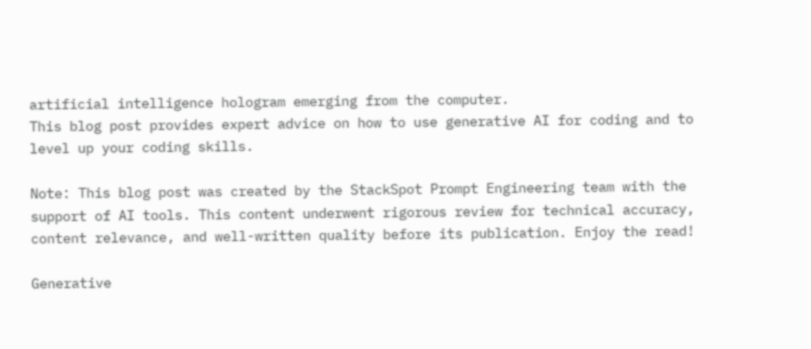artificial intelligence hologram emerging from the computer.
This blog post provides expert advice on how to use generative AI for coding and to level up your coding skills.

Note: This blog post was created by the StackSpot Prompt Engineering team with the support of AI tools. This content underwent rigorous review for technical accuracy, content relevance, and well-written quality before its publication. Enjoy the read!

Generative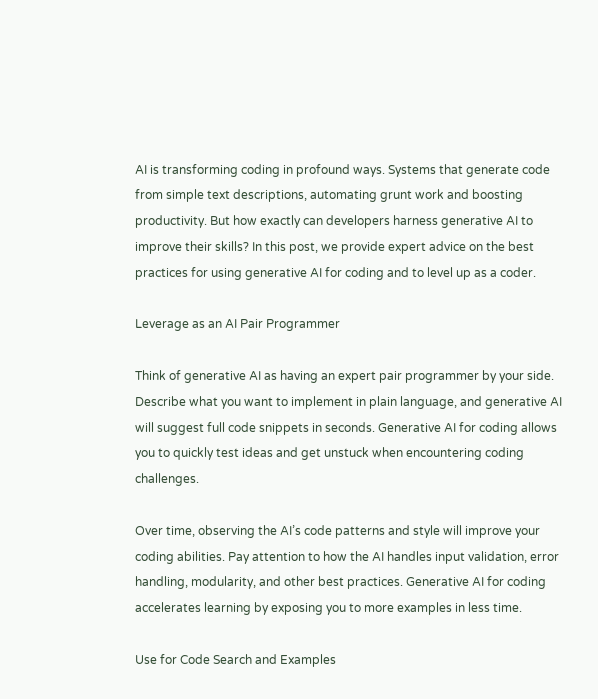AI is transforming coding in profound ways. Systems that generate code from simple text descriptions, automating grunt work and boosting productivity. But how exactly can developers harness generative AI to improve their skills? In this post, we provide expert advice on the best practices for using generative AI for coding and to level up as a coder.

Leverage as an AI Pair Programmer

Think of generative AI as having an expert pair programmer by your side. Describe what you want to implement in plain language, and generative AI will suggest full code snippets in seconds. Generative AI for coding allows you to quickly test ideas and get unstuck when encountering coding challenges.

Over time, observing the AI’s code patterns and style will improve your coding abilities. Pay attention to how the AI handles input validation, error handling, modularity, and other best practices. Generative AI for coding accelerates learning by exposing you to more examples in less time.

Use for Code Search and Examples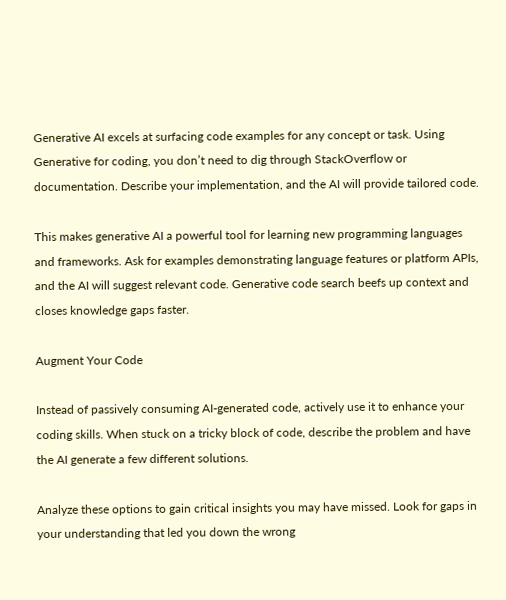Generative AI excels at surfacing code examples for any concept or task. Using Generative for coding, you don’t need to dig through StackOverflow or documentation. Describe your implementation, and the AI will provide tailored code.

This makes generative AI a powerful tool for learning new programming languages and frameworks. Ask for examples demonstrating language features or platform APIs, and the AI will suggest relevant code. Generative code search beefs up context and closes knowledge gaps faster.

Augment Your Code

Instead of passively consuming AI-generated code, actively use it to enhance your coding skills. When stuck on a tricky block of code, describe the problem and have the AI generate a few different solutions.

Analyze these options to gain critical insights you may have missed. Look for gaps in your understanding that led you down the wrong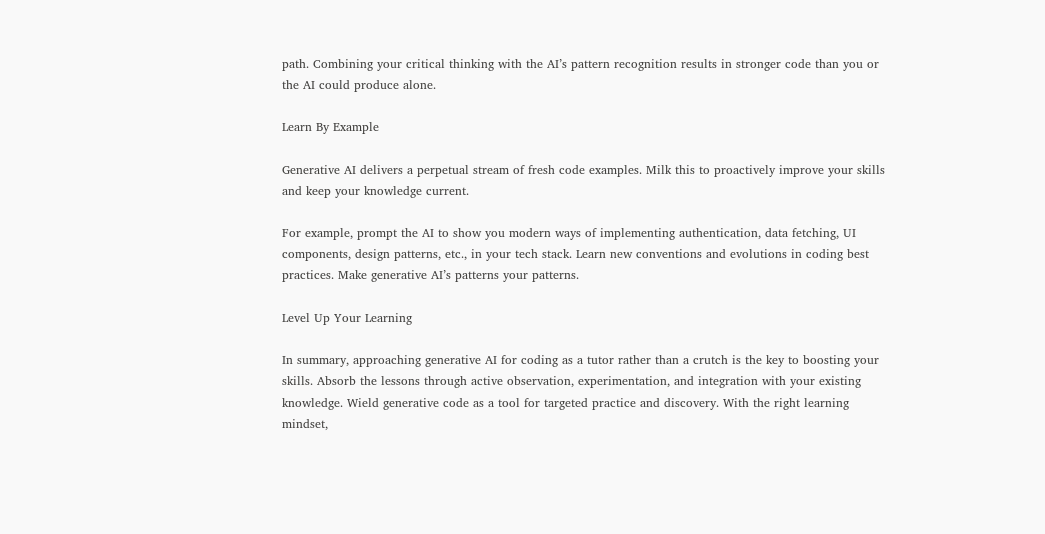path. Combining your critical thinking with the AI’s pattern recognition results in stronger code than you or the AI could produce alone.

Learn By Example

Generative AI delivers a perpetual stream of fresh code examples. Milk this to proactively improve your skills and keep your knowledge current.

For example, prompt the AI to show you modern ways of implementing authentication, data fetching, UI components, design patterns, etc., in your tech stack. Learn new conventions and evolutions in coding best practices. Make generative AI’s patterns your patterns.

Level Up Your Learning

In summary, approaching generative AI for coding as a tutor rather than a crutch is the key to boosting your skills. Absorb the lessons through active observation, experimentation, and integration with your existing knowledge. Wield generative code as a tool for targeted practice and discovery. With the right learning mindset,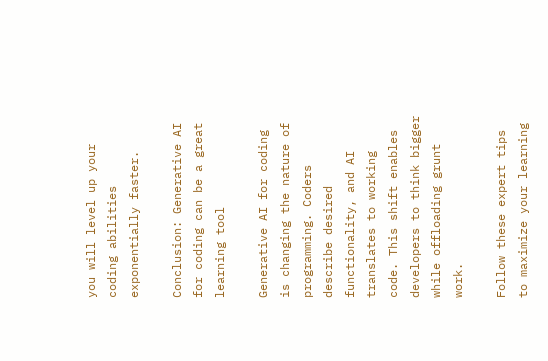you will level up your coding abilities exponentially faster.

Conclusion: Generative AI for coding can be a great learning tool

Generative AI for coding is changing the nature of programming. Coders describe desired functionality, and AI translates to working code. This shift enables developers to think bigger while offloading grunt work.

Follow these expert tips to maximize your learning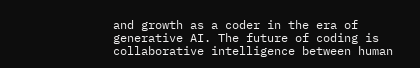and growth as a coder in the era of generative AI. The future of coding is collaborative intelligence between human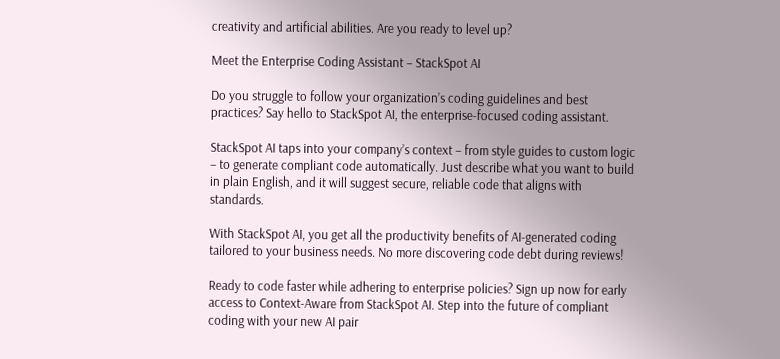creativity and artificial abilities. Are you ready to level up?

Meet the Enterprise Coding Assistant – StackSpot AI

Do you struggle to follow your organization’s coding guidelines and best practices? Say hello to StackSpot AI, the enterprise-focused coding assistant.

StackSpot AI taps into your company’s context – from style guides to custom logic – to generate compliant code automatically. Just describe what you want to build in plain English, and it will suggest secure, reliable code that aligns with standards.

With StackSpot AI, you get all the productivity benefits of AI-generated coding tailored to your business needs. No more discovering code debt during reviews!

Ready to code faster while adhering to enterprise policies? Sign up now for early access to Context-Aware from StackSpot AI. Step into the future of compliant coding with your new AI pair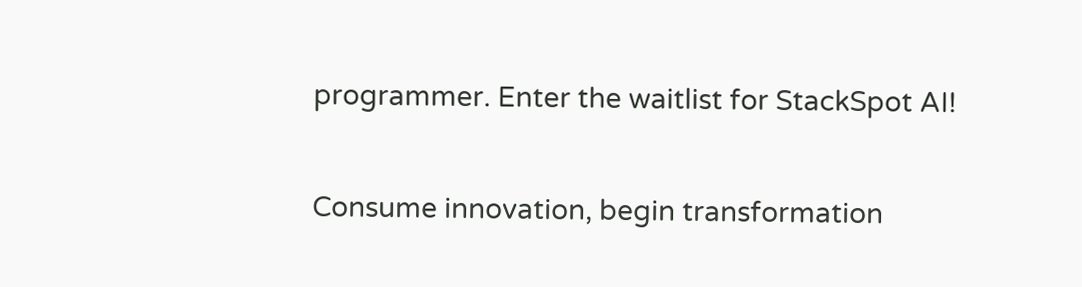programmer. Enter the waitlist for StackSpot AI!

Consume innovation, begin transformation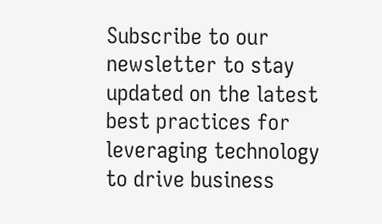Subscribe to our newsletter to stay updated on the latest best practices for leveraging technology to drive business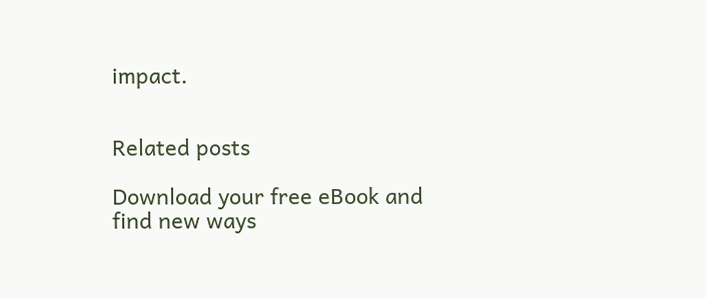impact.


Related posts

Download your free eBook and find new ways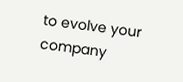to evolve your company